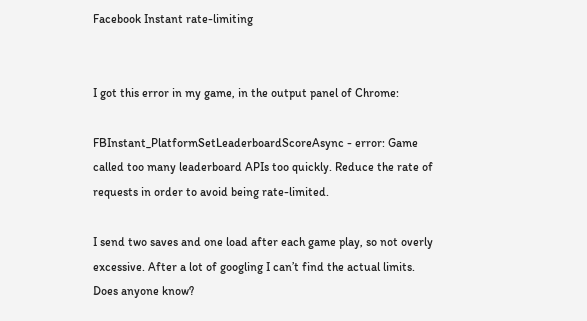Facebook Instant rate-limiting


I got this error in my game, in the output panel of Chrome:

FBInstant_PlatformSetLeaderboardScoreAsync - error: Game called too many leaderboard APIs too quickly. Reduce the rate of requests in order to avoid being rate-limited.

I send two saves and one load after each game play, so not overly excessive. After a lot of googling I can’t find the actual limits. Does anyone know?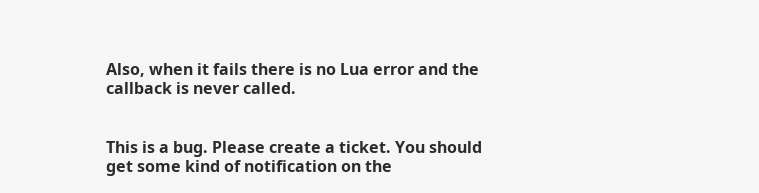Also, when it fails there is no Lua error and the callback is never called.


This is a bug. Please create a ticket. You should get some kind of notification on the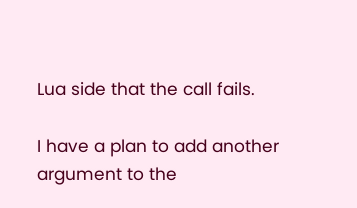Lua side that the call fails.

I have a plan to add another argument to the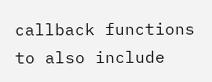callback functions to also include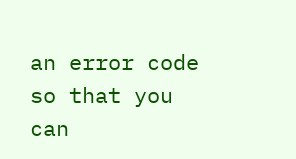an error code so that you can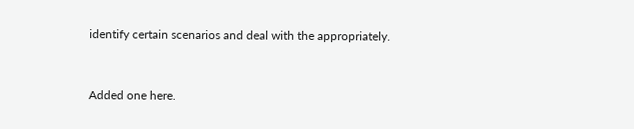identify certain scenarios and deal with the appropriately.


Added one here.